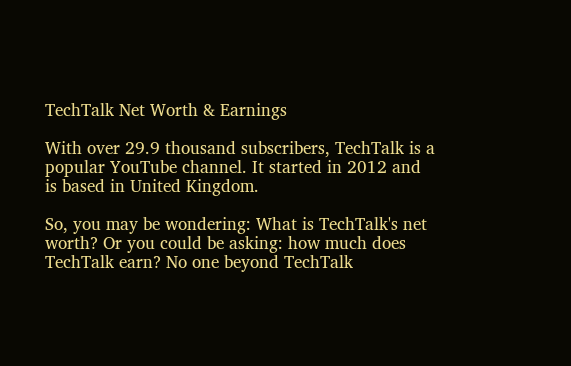TechTalk Net Worth & Earnings

With over 29.9 thousand subscribers, TechTalk is a popular YouTube channel. It started in 2012 and is based in United Kingdom.

So, you may be wondering: What is TechTalk's net worth? Or you could be asking: how much does TechTalk earn? No one beyond TechTalk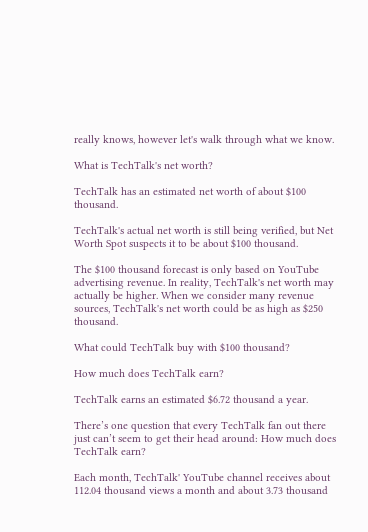really knows, however let's walk through what we know.

What is TechTalk's net worth?

TechTalk has an estimated net worth of about $100 thousand.

TechTalk's actual net worth is still being verified, but Net Worth Spot suspects it to be about $100 thousand.

The $100 thousand forecast is only based on YouTube advertising revenue. In reality, TechTalk's net worth may actually be higher. When we consider many revenue sources, TechTalk's net worth could be as high as $250 thousand.

What could TechTalk buy with $100 thousand?

How much does TechTalk earn?

TechTalk earns an estimated $6.72 thousand a year.

There’s one question that every TechTalk fan out there just can’t seem to get their head around: How much does TechTalk earn?

Each month, TechTalk' YouTube channel receives about 112.04 thousand views a month and about 3.73 thousand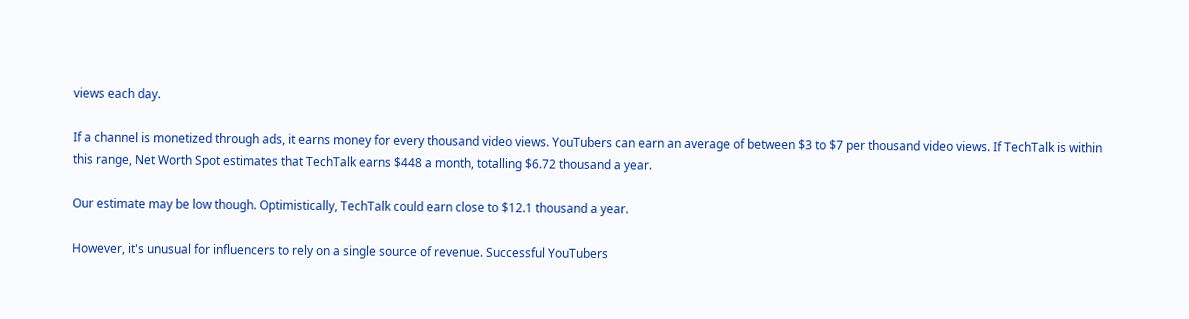views each day.

If a channel is monetized through ads, it earns money for every thousand video views. YouTubers can earn an average of between $3 to $7 per thousand video views. If TechTalk is within this range, Net Worth Spot estimates that TechTalk earns $448 a month, totalling $6.72 thousand a year.

Our estimate may be low though. Optimistically, TechTalk could earn close to $12.1 thousand a year.

However, it's unusual for influencers to rely on a single source of revenue. Successful YouTubers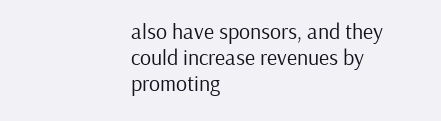also have sponsors, and they could increase revenues by promoting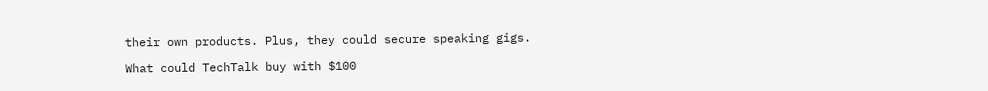their own products. Plus, they could secure speaking gigs.

What could TechTalk buy with $100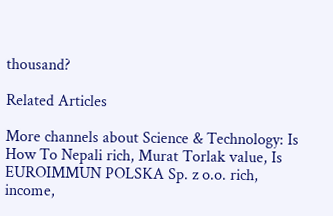thousand?

Related Articles

More channels about Science & Technology: Is How To Nepali rich, Murat Torlak value, Is EUROIMMUN POLSKA Sp. z o.o. rich, income,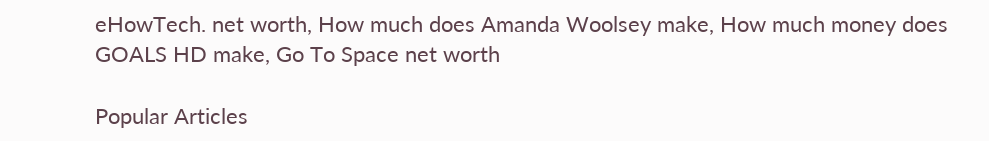eHowTech. net worth, How much does Amanda Woolsey make, How much money does GOALS HD make, Go To Space net worth

Popular Articles